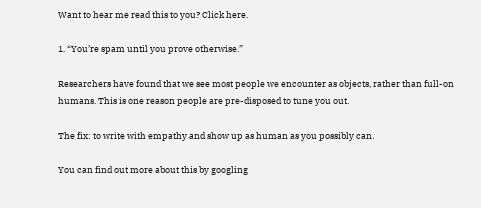Want to hear me read this to you? Click here.

1. “You’re spam until you prove otherwise.”

Researchers have found that we see most people we encounter as objects, rather than full-on humans. This is one reason people are pre-disposed to tune you out.

The fix: to write with empathy and show up as human as you possibly can.

You can find out more about this by googling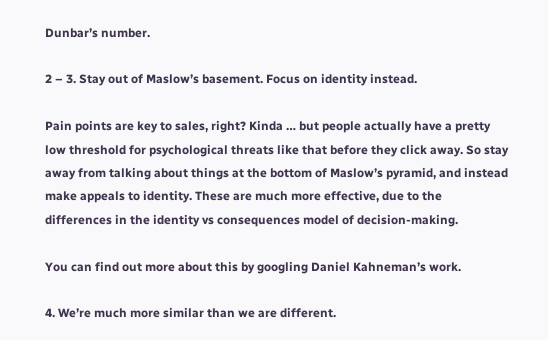Dunbar’s number.

2 – 3. Stay out of Maslow’s basement. Focus on identity instead.

Pain points are key to sales, right? Kinda … but people actually have a pretty low threshold for psychological threats like that before they click away. So stay away from talking about things at the bottom of Maslow’s pyramid, and instead make appeals to identity. These are much more effective, due to the differences in the identity vs consequences model of decision-making.

You can find out more about this by googling Daniel Kahneman’s work.

4. We’re much more similar than we are different.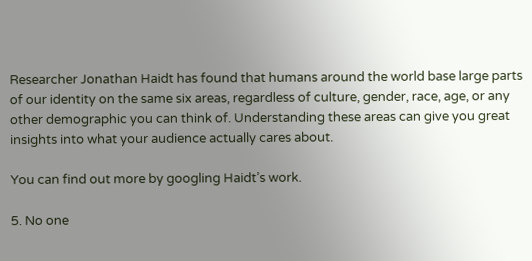Researcher Jonathan Haidt has found that humans around the world base large parts of our identity on the same six areas, regardless of culture, gender, race, age, or any other demographic you can think of. Understanding these areas can give you great insights into what your audience actually cares about.

You can find out more by googling Haidt’s work.

5. No one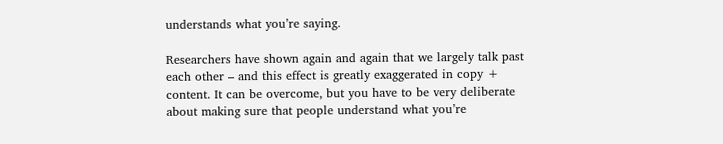understands what you’re saying.

Researchers have shown again and again that we largely talk past each other – and this effect is greatly exaggerated in copy + content. It can be overcome, but you have to be very deliberate about making sure that people understand what you’re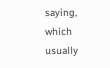saying, which usually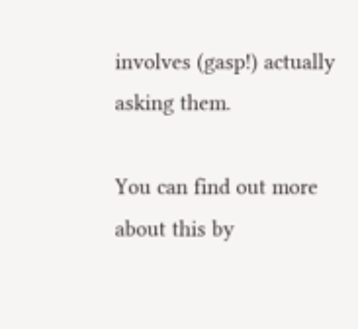involves (gasp!) actually asking them.

You can find out more about this by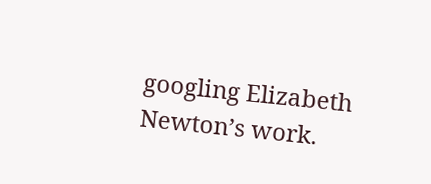googling Elizabeth Newton’s work.